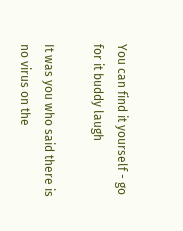You can find it yourself - go for it buddy laugh

It was you who said there is no virus on the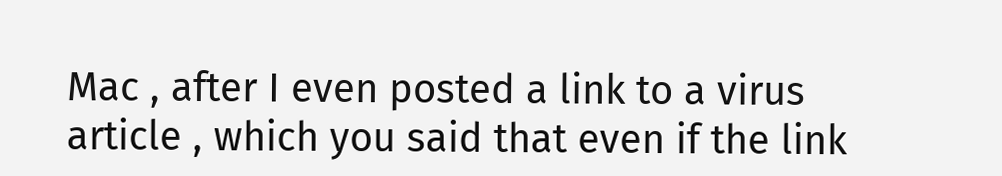Mac , after I even posted a link to a virus article , which you said that even if the link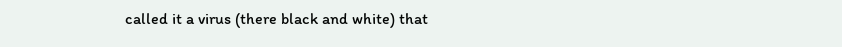called it a virus (there black and white) that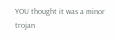YOU thought it was a minor trojan